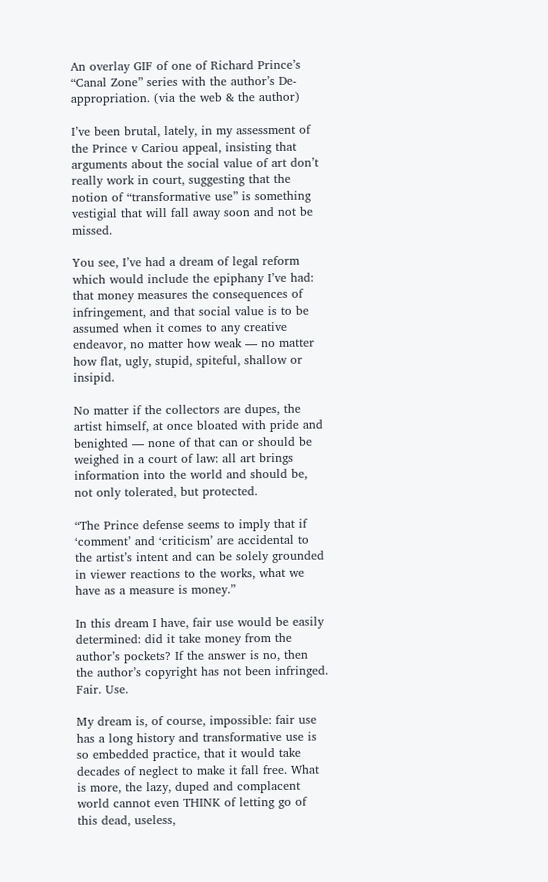An overlay GIF of one of Richard Prince’s “Canal Zone” series with the author’s De-appropriation. (via the web & the author)

I’ve been brutal, lately, in my assessment of the Prince v Cariou appeal, insisting that arguments about the social value of art don’t really work in court, suggesting that the notion of “transformative use” is something vestigial that will fall away soon and not be missed.

You see, I’ve had a dream of legal reform which would include the epiphany I’ve had: that money measures the consequences of infringement, and that social value is to be assumed when it comes to any creative endeavor, no matter how weak — no matter how flat, ugly, stupid, spiteful, shallow or insipid.

No matter if the collectors are dupes, the artist himself, at once bloated with pride and benighted — none of that can or should be weighed in a court of law: all art brings information into the world and should be, not only tolerated, but protected.

“The Prince defense seems to imply that if ‘comment’ and ‘criticism’ are accidental to the artist’s intent and can be solely grounded in viewer reactions to the works, what we have as a measure is money.”

In this dream I have, fair use would be easily determined: did it take money from the author’s pockets? If the answer is no, then the author’s copyright has not been infringed. Fair. Use.

My dream is, of course, impossible: fair use has a long history and transformative use is so embedded practice, that it would take decades of neglect to make it fall free. What is more, the lazy, duped and complacent world cannot even THINK of letting go of this dead, useless,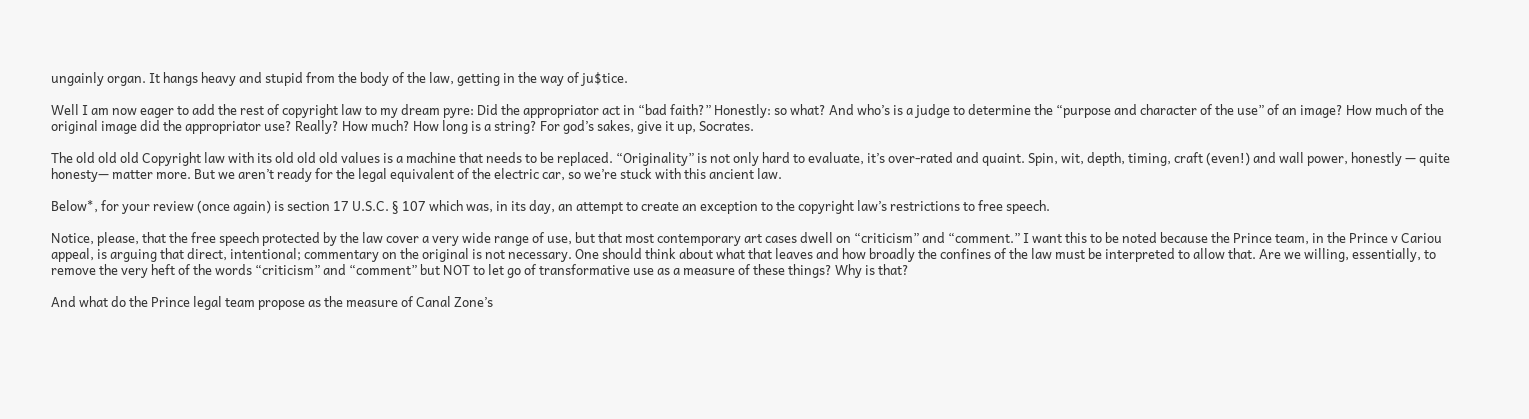ungainly organ. It hangs heavy and stupid from the body of the law, getting in the way of ju$tice.

Well I am now eager to add the rest of copyright law to my dream pyre: Did the appropriator act in “bad faith?” Honestly: so what? And who’s is a judge to determine the “purpose and character of the use” of an image? How much of the original image did the appropriator use? Really? How much? How long is a string? For god’s sakes, give it up, Socrates.

The old old old Copyright law with its old old old values is a machine that needs to be replaced. “Originality” is not only hard to evaluate, it’s over-rated and quaint. Spin, wit, depth, timing, craft (even!) and wall power, honestly — quite honesty— matter more. But we aren’t ready for the legal equivalent of the electric car, so we’re stuck with this ancient law.

Below*, for your review (once again) is section 17 U.S.C. § 107 which was, in its day, an attempt to create an exception to the copyright law’s restrictions to free speech.

Notice, please, that the free speech protected by the law cover a very wide range of use, but that most contemporary art cases dwell on “criticism” and “comment.” I want this to be noted because the Prince team, in the Prince v Cariou appeal, is arguing that direct, intentional; commentary on the original is not necessary. One should think about what that leaves and how broadly the confines of the law must be interpreted to allow that. Are we willing, essentially, to remove the very heft of the words “criticism” and “comment” but NOT to let go of transformative use as a measure of these things? Why is that?

And what do the Prince legal team propose as the measure of Canal Zone’s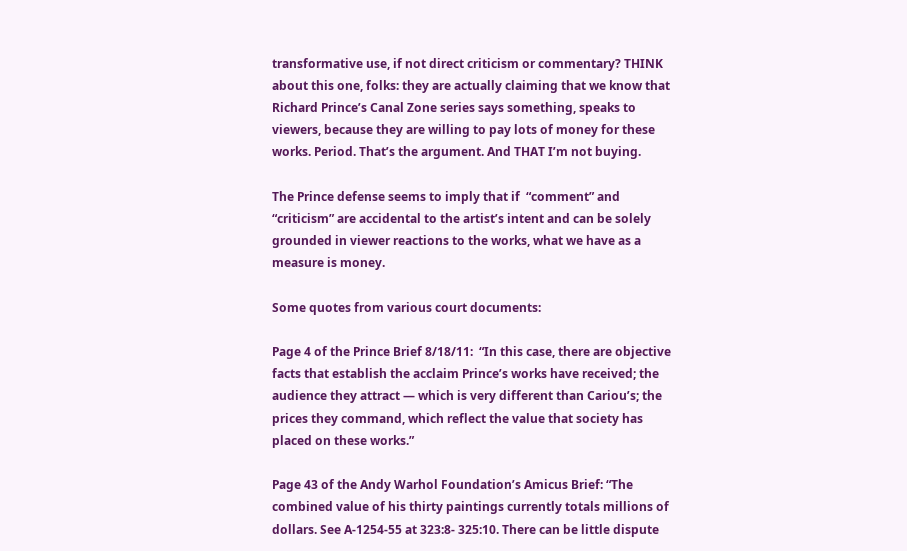transformative use, if not direct criticism or commentary? THINK about this one, folks: they are actually claiming that we know that Richard Prince’s Canal Zone series says something, speaks to viewers, because they are willing to pay lots of money for these works. Period. That’s the argument. And THAT I’m not buying.

The Prince defense seems to imply that if  “comment” and “criticism” are accidental to the artist’s intent and can be solely grounded in viewer reactions to the works, what we have as a measure is money.

Some quotes from various court documents:

Page 4 of the Prince Brief 8/18/11:  “In this case, there are objective facts that establish the acclaim Prince’s works have received; the audience they attract — which is very different than Cariou’s; the prices they command, which reflect the value that society has placed on these works.”

Page 43 of the Andy Warhol Foundation’s Amicus Brief: “The combined value of his thirty paintings currently totals millions of dollars. See A-1254-55 at 323:8- 325:10. There can be little dispute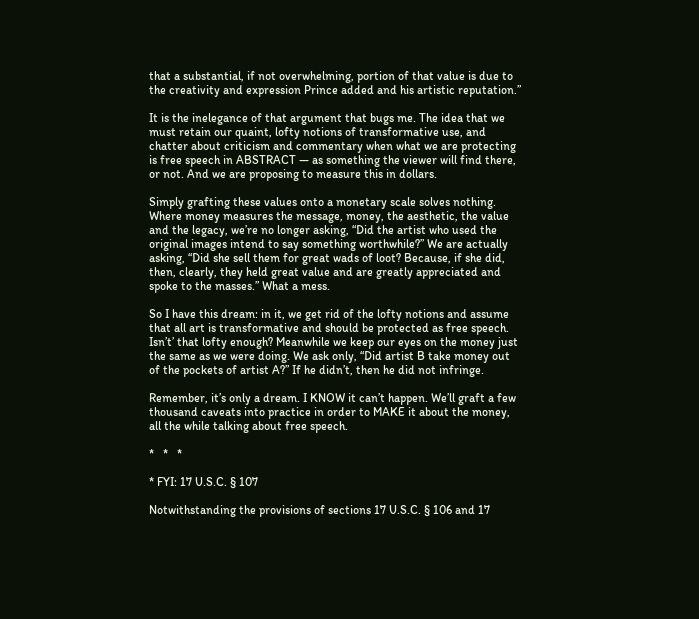that a substantial, if not overwhelming, portion of that value is due to the creativity and expression Prince added and his artistic reputation.”

It is the inelegance of that argument that bugs me. The idea that we must retain our quaint, lofty notions of transformative use, and chatter about criticism and commentary when what we are protecting is free speech in ABSTRACT — as something the viewer will find there, or not. And we are proposing to measure this in dollars.

Simply grafting these values onto a monetary scale solves nothing. Where money measures the message, money, the aesthetic, the value and the legacy, we’re no longer asking, “Did the artist who used the original images intend to say something worthwhile?” We are actually asking, “Did she sell them for great wads of loot? Because, if she did, then, clearly, they held great value and are greatly appreciated and spoke to the masses.” What a mess.

So I have this dream: in it, we get rid of the lofty notions and assume that all art is transformative and should be protected as free speech. Isn’t’ that lofty enough? Meanwhile we keep our eyes on the money just the same as we were doing. We ask only, “Did artist B take money out of the pockets of artist A?” If he didn’t, then he did not infringe.

Remember, it’s only a dream. I KNOW it can’t happen. We’ll graft a few thousand caveats into practice in order to MAKE it about the money, all the while talking about free speech.

*   *   *

* FYI: 17 U.S.C. § 107

Notwithstanding the provisions of sections 17 U.S.C. § 106 and 17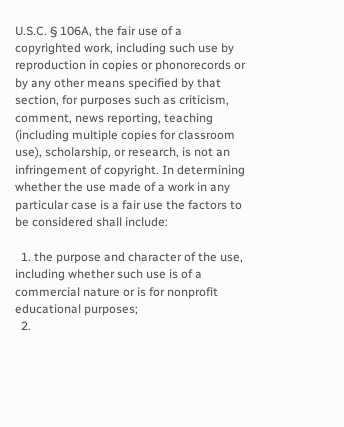U.S.C. § 106A, the fair use of a copyrighted work, including such use by reproduction in copies or phonorecords or by any other means specified by that section, for purposes such as criticism, comment, news reporting, teaching (including multiple copies for classroom use), scholarship, or research, is not an infringement of copyright. In determining whether the use made of a work in any particular case is a fair use the factors to be considered shall include:

  1. the purpose and character of the use, including whether such use is of a commercial nature or is for nonprofit educational purposes;
  2.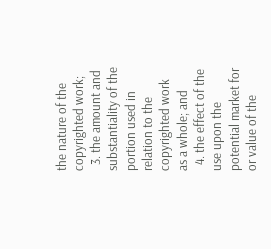the nature of the copyrighted work;
  3. the amount and substantiality of the portion used in relation to the copyrighted work as a whole; and
  4. the effect of the use upon the potential market for or value of the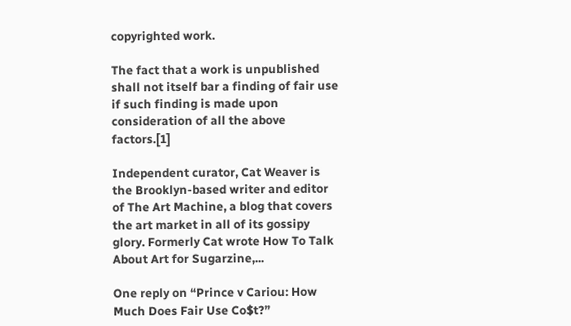copyrighted work.

The fact that a work is unpublished shall not itself bar a finding of fair use if such finding is made upon consideration of all the above factors.[1]

Independent curator, Cat Weaver is the Brooklyn-based writer and editor of The Art Machine, a blog that covers the art market in all of its gossipy glory. Formerly Cat wrote How To Talk About Art for Sugarzine,...

One reply on “Prince v Cariou: How Much Does Fair Use Co$t?”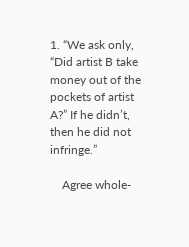1. “We ask only, “Did artist B take money out of the pockets of artist A?” If he didn’t, then he did not infringe.”

    Agree whole-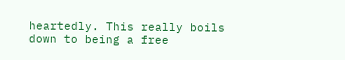heartedly. This really boils down to being a free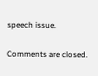speech issue.

Comments are closed.